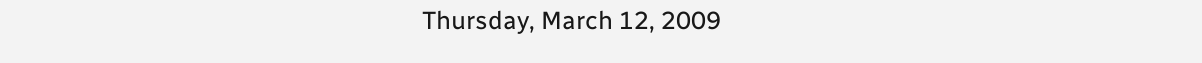Thursday, March 12, 2009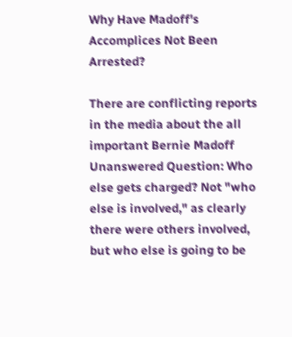Why Have Madoff's Accomplices Not Been Arrested?

There are conflicting reports in the media about the all important Bernie Madoff Unanswered Question: Who else gets charged? Not "who else is involved," as clearly there were others involved, but who else is going to be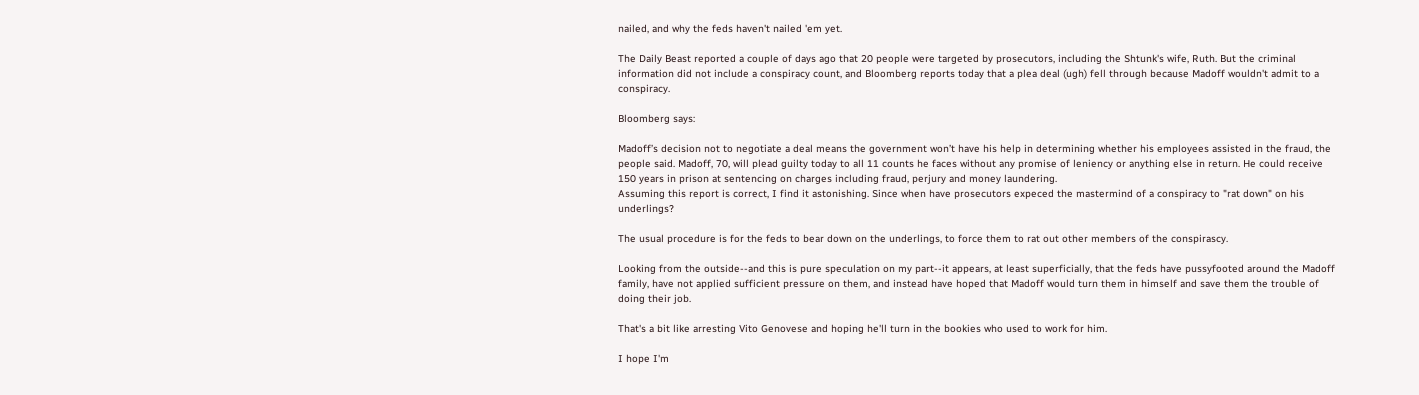nailed, and why the feds haven't nailed 'em yet.

The Daily Beast reported a couple of days ago that 20 people were targeted by prosecutors, including the Shtunk's wife, Ruth. But the criminal information did not include a conspiracy count, and Bloomberg reports today that a plea deal (ugh) fell through because Madoff wouldn't admit to a conspiracy.

Bloomberg says:

Madoff’s decision not to negotiate a deal means the government won’t have his help in determining whether his employees assisted in the fraud, the people said. Madoff, 70, will plead guilty today to all 11 counts he faces without any promise of leniency or anything else in return. He could receive 150 years in prison at sentencing on charges including fraud, perjury and money laundering.
Assuming this report is correct, I find it astonishing. Since when have prosecutors expeced the mastermind of a conspiracy to "rat down" on his underlings?

The usual procedure is for the feds to bear down on the underlings, to force them to rat out other members of the conspirascy.

Looking from the outside--and this is pure speculation on my part--it appears, at least superficially, that the feds have pussyfooted around the Madoff family, have not applied sufficient pressure on them, and instead have hoped that Madoff would turn them in himself and save them the trouble of doing their job.

That's a bit like arresting Vito Genovese and hoping he'll turn in the bookies who used to work for him.

I hope I'm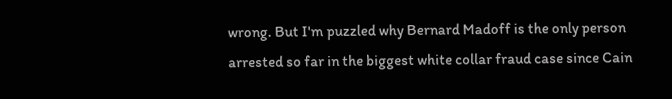wrong. But I'm puzzled why Bernard Madoff is the only person arrested so far in the biggest white collar fraud case since Cain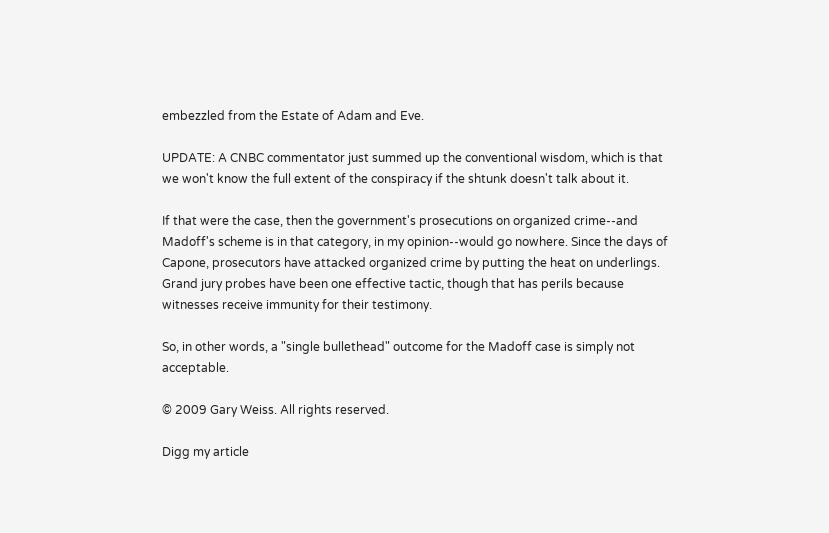embezzled from the Estate of Adam and Eve.

UPDATE: A CNBC commentator just summed up the conventional wisdom, which is that we won't know the full extent of the conspiracy if the shtunk doesn't talk about it.

If that were the case, then the government's prosecutions on organized crime--and Madoff's scheme is in that category, in my opinion--would go nowhere. Since the days of Capone, prosecutors have attacked organized crime by putting the heat on underlings. Grand jury probes have been one effective tactic, though that has perils because witnesses receive immunity for their testimony.

So, in other words, a "single bullethead" outcome for the Madoff case is simply not acceptable.

© 2009 Gary Weiss. All rights reserved.

Digg my article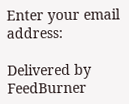Enter your email address:

Delivered by FeedBurner